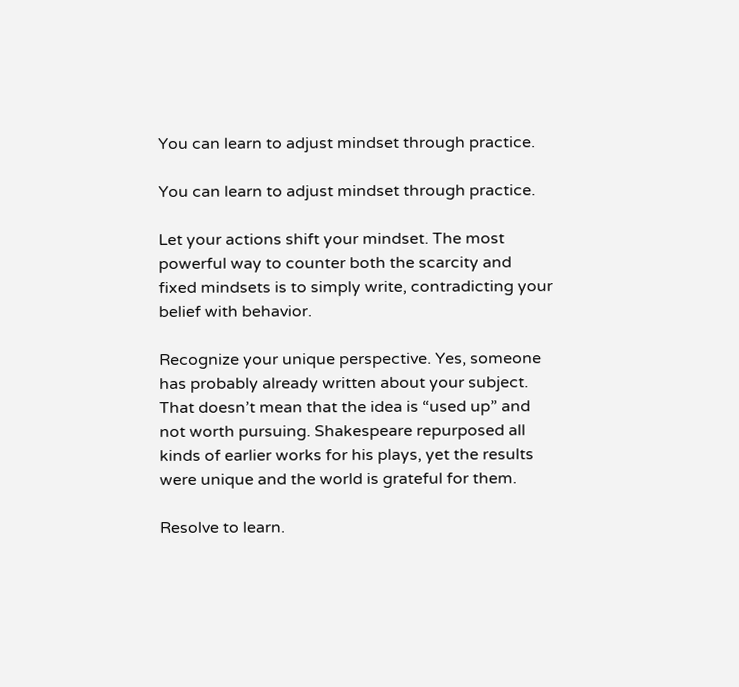You can learn to adjust mindset through practice.

You can learn to adjust mindset through practice.

Let your actions shift your mindset. The most powerful way to counter both the scarcity and fixed mindsets is to simply write, contradicting your belief with behavior.

Recognize your unique perspective. Yes, someone has probably already written about your subject. That doesn’t mean that the idea is “used up” and not worth pursuing. Shakespeare repurposed all kinds of earlier works for his plays, yet the results were unique and the world is grateful for them.

Resolve to learn.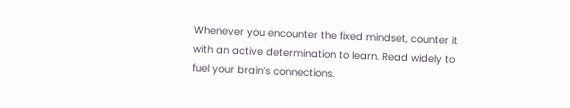Whenever you encounter the fixed mindset, counter it with an active determination to learn. Read widely to fuel your brain’s connections.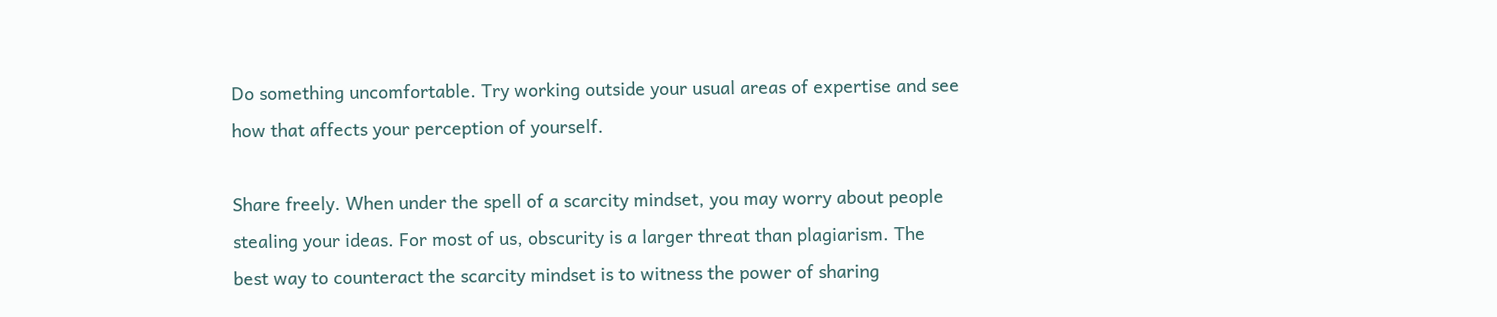Do something uncomfortable. Try working outside your usual areas of expertise and see how that affects your perception of yourself.

Share freely. When under the spell of a scarcity mindset, you may worry about people stealing your ideas. For most of us, obscurity is a larger threat than plagiarism. The best way to counteract the scarcity mindset is to witness the power of sharing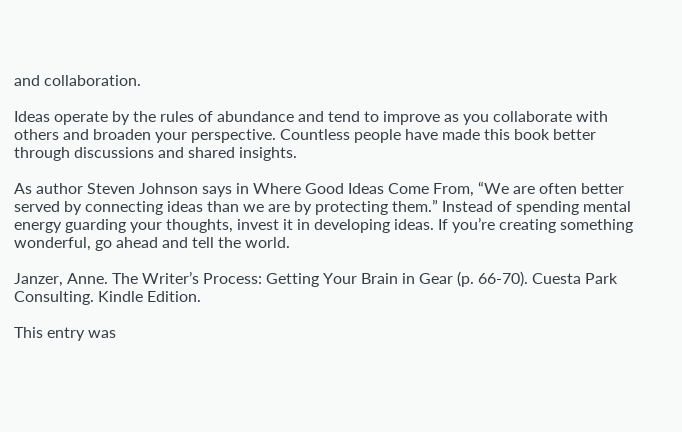and collaboration.

Ideas operate by the rules of abundance and tend to improve as you collaborate with others and broaden your perspective. Countless people have made this book better through discussions and shared insights.

As author Steven Johnson says in Where Good Ideas Come From, “We are often better served by connecting ideas than we are by protecting them.” Instead of spending mental energy guarding your thoughts, invest it in developing ideas. If you’re creating something wonderful, go ahead and tell the world.

Janzer, Anne. The Writer’s Process: Getting Your Brain in Gear (p. 66-70). Cuesta Park Consulting. Kindle Edition.

This entry was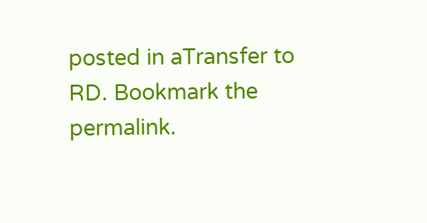posted in aTransfer to RD. Bookmark the permalink.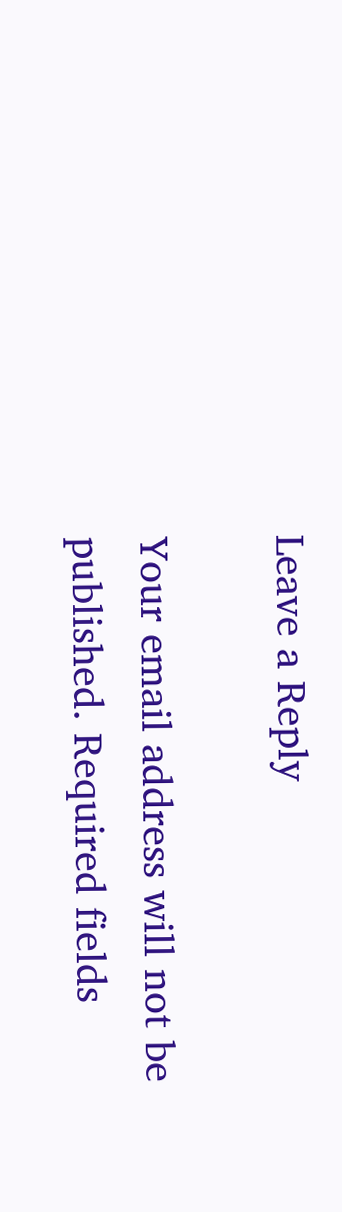Leave a Reply

Your email address will not be published. Required fields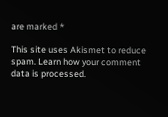are marked *

This site uses Akismet to reduce spam. Learn how your comment data is processed.